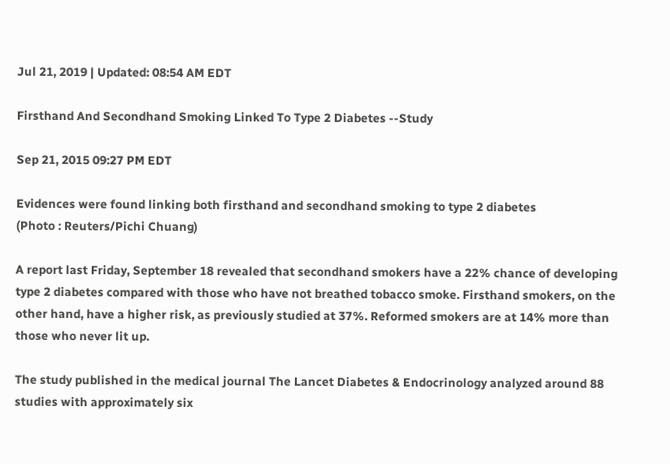Jul 21, 2019 | Updated: 08:54 AM EDT

Firsthand And Secondhand Smoking Linked To Type 2 Diabetes --Study

Sep 21, 2015 09:27 PM EDT

Evidences were found linking both firsthand and secondhand smoking to type 2 diabetes
(Photo : Reuters/Pichi Chuang)

A report last Friday, September 18 revealed that secondhand smokers have a 22% chance of developing type 2 diabetes compared with those who have not breathed tobacco smoke. Firsthand smokers, on the other hand, have a higher risk, as previously studied at 37%. Reformed smokers are at 14% more than those who never lit up.

The study published in the medical journal The Lancet Diabetes & Endocrinology analyzed around 88 studies with approximately six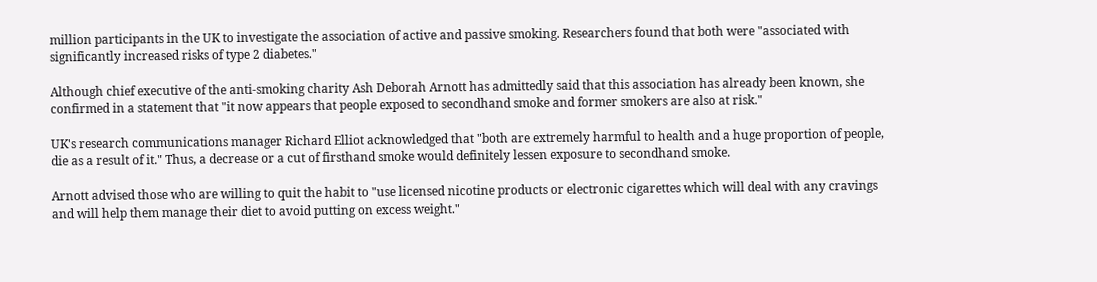million participants in the UK to investigate the association of active and passive smoking. Researchers found that both were "associated with significantly increased risks of type 2 diabetes."

Although chief executive of the anti-smoking charity Ash Deborah Arnott has admittedly said that this association has already been known, she confirmed in a statement that "it now appears that people exposed to secondhand smoke and former smokers are also at risk."

UK's research communications manager Richard Elliot acknowledged that "both are extremely harmful to health and a huge proportion of people, die as a result of it." Thus, a decrease or a cut of firsthand smoke would definitely lessen exposure to secondhand smoke.

Arnott advised those who are willing to quit the habit to "use licensed nicotine products or electronic cigarettes which will deal with any cravings and will help them manage their diet to avoid putting on excess weight."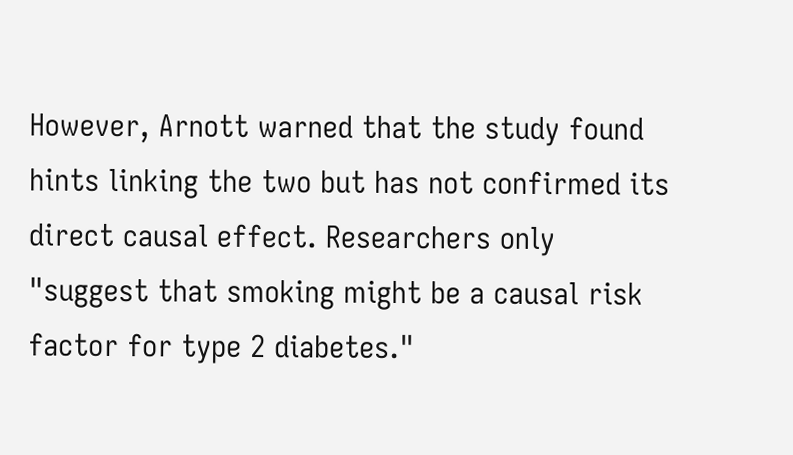However, Arnott warned that the study found hints linking the two but has not confirmed its direct causal effect. Researchers only "suggest that smoking might be a causal risk factor for type 2 diabetes."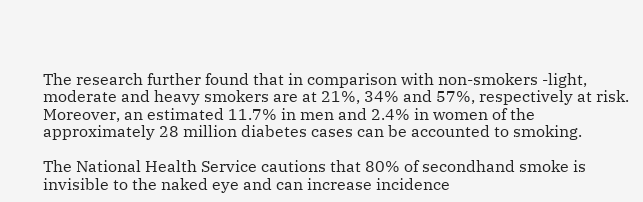The research further found that in comparison with non-smokers -light, moderate and heavy smokers are at 21%, 34% and 57%, respectively at risk. Moreover, an estimated 11.7% in men and 2.4% in women of the approximately 28 million diabetes cases can be accounted to smoking.

The National Health Service cautions that 80% of secondhand smoke is invisible to the naked eye and can increase incidence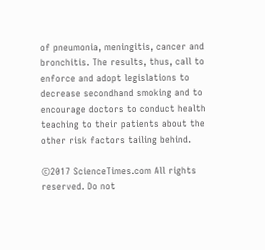of pneumonia, meningitis, cancer and bronchitis. The results, thus, call to enforce and adopt legislations to decrease secondhand smoking and to encourage doctors to conduct health teaching to their patients about the other risk factors tailing behind.

©2017 ScienceTimes.com All rights reserved. Do not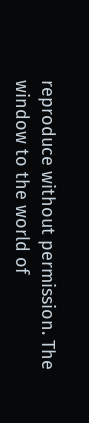reproduce without permission. The window to the world of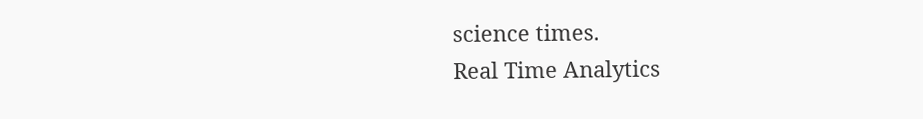science times.
Real Time Analytics